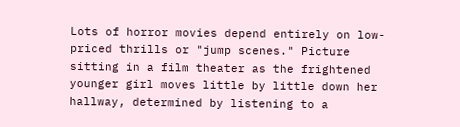Lots of horror movies depend entirely on low-priced thrills or "jump scenes." Picture sitting in a film theater as the frightened younger girl moves little by little down her hallway, determined by listening to a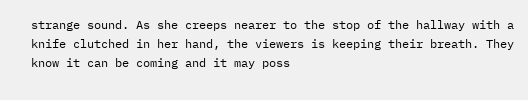strange sound. As she creeps nearer to the stop of the hallway with a knife clutched in her hand, the viewers is keeping their breath. They know it can be coming and it may poss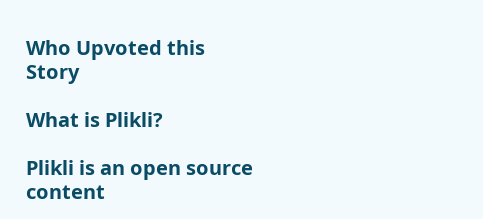Who Upvoted this Story

What is Plikli?

Plikli is an open source content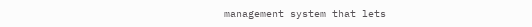management system that lets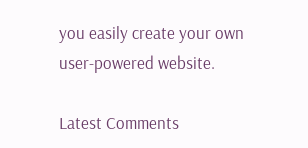you easily create your own user-powered website.

Latest Comments